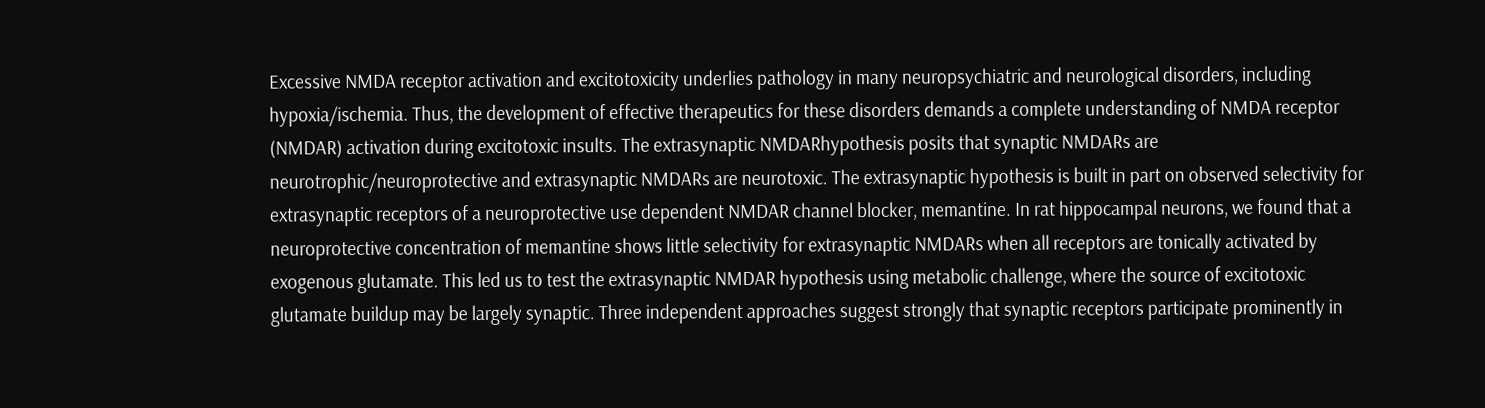Excessive NMDA receptor activation and excitotoxicity underlies pathology in many neuropsychiatric and neurological disorders, including hypoxia/ischemia. Thus, the development of effective therapeutics for these disorders demands a complete understanding of NMDA receptor (NMDAR) activation during excitotoxic insults. The extrasynaptic NMDARhypothesis posits that synaptic NMDARs are neurotrophic/neuroprotective and extrasynaptic NMDARs are neurotoxic. The extrasynaptic hypothesis is built in part on observed selectivity for extrasynaptic receptors of a neuroprotective use dependent NMDAR channel blocker, memantine. In rat hippocampal neurons, we found that a neuroprotective concentration of memantine shows little selectivity for extrasynaptic NMDARs when all receptors are tonically activated by exogenous glutamate. This led us to test the extrasynaptic NMDAR hypothesis using metabolic challenge, where the source of excitotoxic glutamate buildup may be largely synaptic. Three independent approaches suggest strongly that synaptic receptors participate prominently in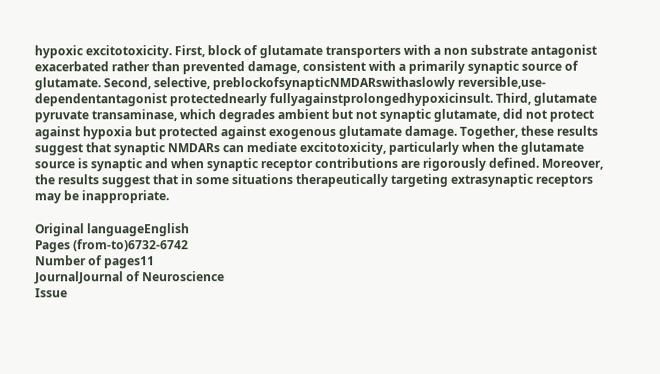hypoxic excitotoxicity. First, block of glutamate transporters with a non substrate antagonist exacerbated rather than prevented damage, consistent with a primarily synaptic source of glutamate. Second, selective, preblockofsynapticNMDARswithaslowly reversible,use-dependentantagonist protectednearly fullyagainstprolongedhypoxicinsult. Third, glutamate pyruvate transaminase, which degrades ambient but not synaptic glutamate, did not protect against hypoxia but protected against exogenous glutamate damage. Together, these results suggest that synaptic NMDARs can mediate excitotoxicity, particularly when the glutamate source is synaptic and when synaptic receptor contributions are rigorously defined. Moreover, the results suggest that in some situations therapeutically targeting extrasynaptic receptors may be inappropriate.

Original languageEnglish
Pages (from-to)6732-6742
Number of pages11
JournalJournal of Neuroscience
Issue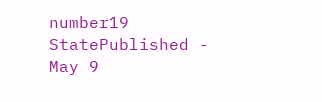number19
StatePublished - May 9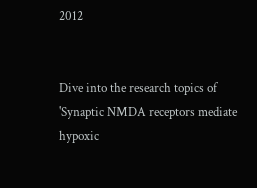2012


Dive into the research topics of 'Synaptic NMDA receptors mediate hypoxic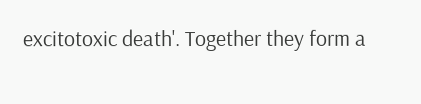excitotoxic death'. Together they form a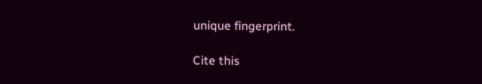unique fingerprint.

Cite this